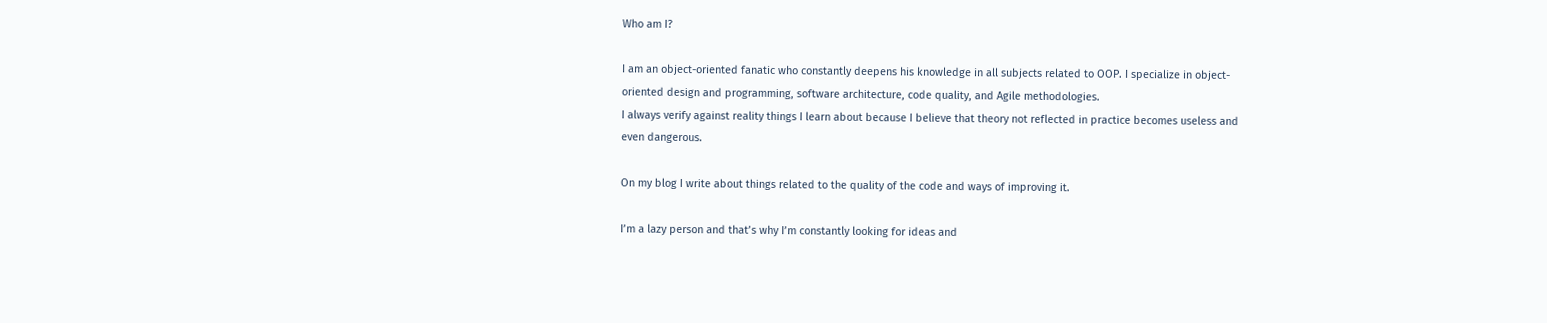Who am I?

I am an object-oriented fanatic who constantly deepens his knowledge in all subjects related to OOP. I specialize in object-oriented design and programming, software architecture, code quality, and Agile methodologies.
I always verify against reality things I learn about because I believe that theory not reflected in practice becomes useless and even dangerous.

On my blog I write about things related to the quality of the code and ways of improving it.

I’m a lazy person and that’s why I’m constantly looking for ideas and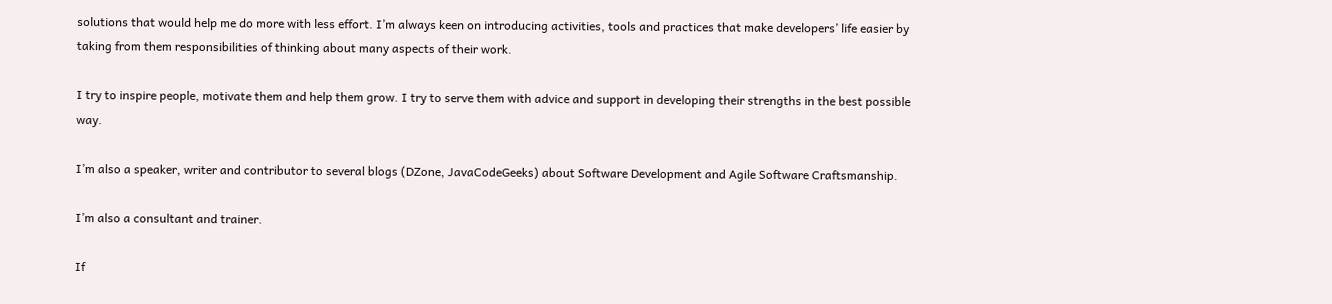solutions that would help me do more with less effort. I’m always keen on introducing activities, tools and practices that make developers’ life easier by taking from them responsibilities of thinking about many aspects of their work.

I try to inspire people, motivate them and help them grow. I try to serve them with advice and support in developing their strengths in the best possible way.

I’m also a speaker, writer and contributor to several blogs (DZone, JavaCodeGeeks) about Software Development and Agile Software Craftsmanship.

I’m also a consultant and trainer.

If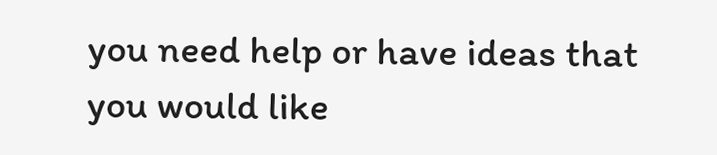you need help or have ideas that you would like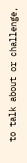to talk about or challenge,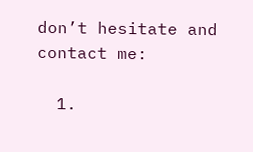don’t hesitate and contact me:

  1.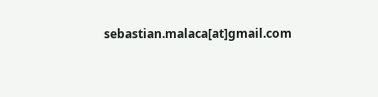sebastian.malaca[at]gmail.com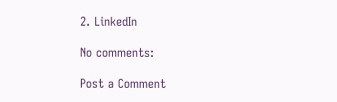2. LinkedIn

No comments:

Post a Comment